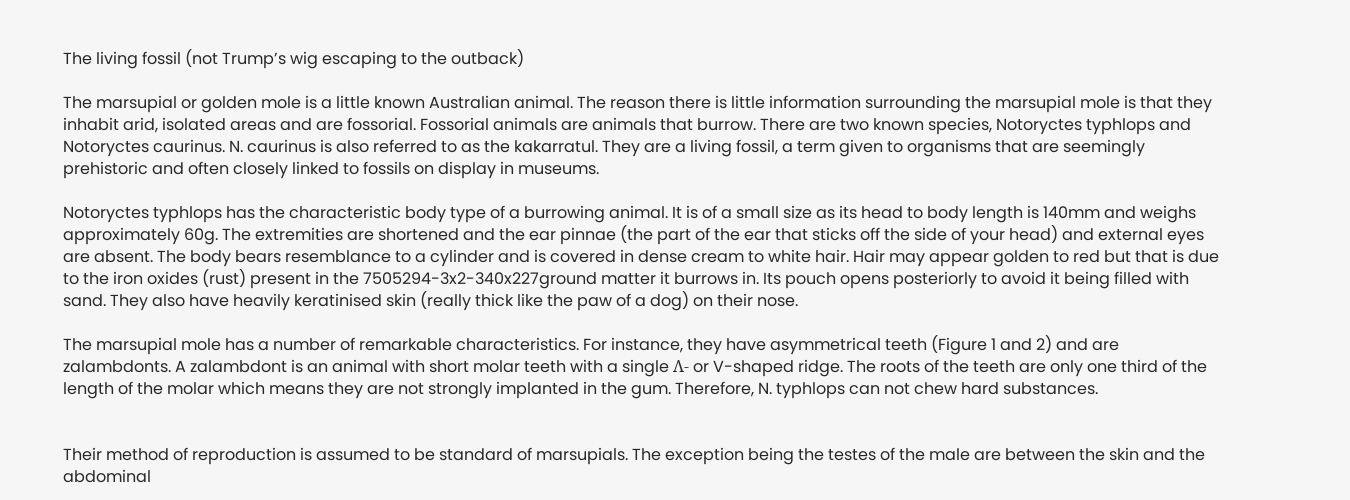The living fossil (not Trump’s wig escaping to the outback)

The marsupial or golden mole is a little known Australian animal. The reason there is little information surrounding the marsupial mole is that they inhabit arid, isolated areas and are fossorial. Fossorial animals are animals that burrow. There are two known species, Notoryctes typhlops and Notoryctes caurinus. N. caurinus is also referred to as the kakarratul. They are a living fossil, a term given to organisms that are seemingly prehistoric and often closely linked to fossils on display in museums.

Notoryctes typhlops has the characteristic body type of a burrowing animal. It is of a small size as its head to body length is 140mm and weighs approximately 60g. The extremities are shortened and the ear pinnae (the part of the ear that sticks off the side of your head) and external eyes are absent. The body bears resemblance to a cylinder and is covered in dense cream to white hair. Hair may appear golden to red but that is due to the iron oxides (rust) present in the 7505294-3x2-340x227ground matter it burrows in. Its pouch opens posteriorly to avoid it being filled with sand. They also have heavily keratinised skin (really thick like the paw of a dog) on their nose.

The marsupial mole has a number of remarkable characteristics. For instance, they have asymmetrical teeth (Figure 1 and 2) and are zalambdonts. A zalambdont is an animal with short molar teeth with a single Λ- or V-shaped ridge. The roots of the teeth are only one third of the length of the molar which means they are not strongly implanted in the gum. Therefore, N. typhlops can not chew hard substances.


Their method of reproduction is assumed to be standard of marsupials. The exception being the testes of the male are between the skin and the abdominal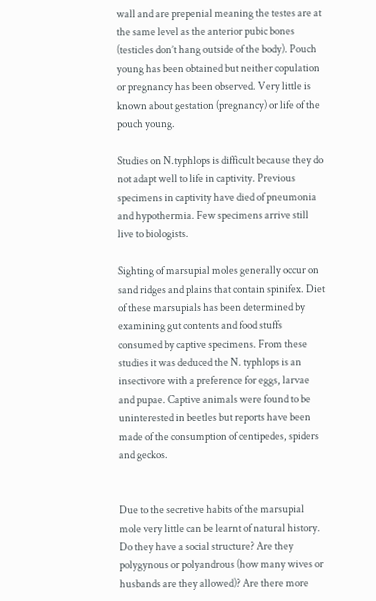wall and are prepenial meaning the testes are at the same level as the anterior pubic bones (testicles don’t hang outside of the body). Pouch young has been obtained but neither copulation or pregnancy has been observed. Very little is known about gestation (pregnancy) or life of the pouch young.

Studies on N.typhlops is difficult because they do not adapt well to life in captivity. Previous specimens in captivity have died of pneumonia and hypothermia. Few specimens arrive still live to biologists.

Sighting of marsupial moles generally occur on sand ridges and plains that contain spinifex. Diet of these marsupials has been determined by examining gut contents and food stuffs consumed by captive specimens. From these studies it was deduced the N. typhlops is an insectivore with a preference for eggs, larvae and pupae. Captive animals were found to be uninterested in beetles but reports have been made of the consumption of centipedes, spiders and geckos.


Due to the secretive habits of the marsupial mole very little can be learnt of natural history. Do they have a social structure? Are they polygynous or polyandrous (how many wives or husbands are they allowed)? Are there more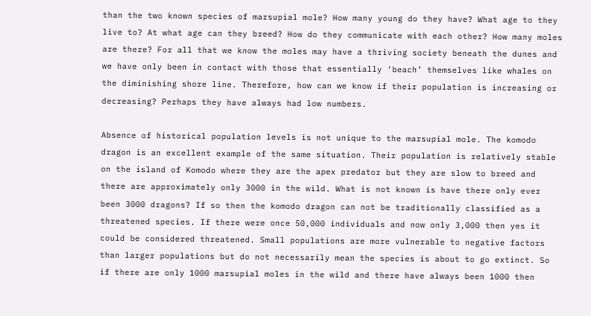than the two known species of marsupial mole? How many young do they have? What age to they live to? At what age can they breed? How do they communicate with each other? How many moles are there? For all that we know the moles may have a thriving society beneath the dunes and we have only been in contact with those that essentially ‘beach’ themselves like whales on the diminishing shore line. Therefore, how can we know if their population is increasing or decreasing? Perhaps they have always had low numbers.

Absence of historical population levels is not unique to the marsupial mole. The komodo dragon is an excellent example of the same situation. Their population is relatively stable on the island of Komodo where they are the apex predator but they are slow to breed and there are approximately only 3000 in the wild. What is not known is have there only ever been 3000 dragons? If so then the komodo dragon can not be traditionally classified as a threatened species. If there were once 50,000 individuals and now only 3,000 then yes it could be considered threatened. Small populations are more vulnerable to negative factors than larger populations but do not necessarily mean the species is about to go extinct. So if there are only 1000 marsupial moles in the wild and there have always been 1000 then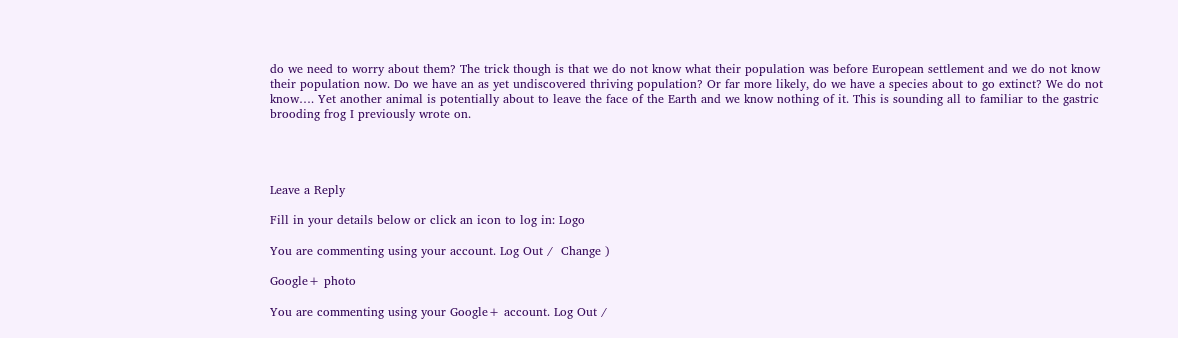do we need to worry about them? The trick though is that we do not know what their population was before European settlement and we do not know their population now. Do we have an as yet undiscovered thriving population? Or far more likely, do we have a species about to go extinct? We do not know…. Yet another animal is potentially about to leave the face of the Earth and we know nothing of it. This is sounding all to familiar to the gastric brooding frog I previously wrote on.




Leave a Reply

Fill in your details below or click an icon to log in: Logo

You are commenting using your account. Log Out /  Change )

Google+ photo

You are commenting using your Google+ account. Log Out /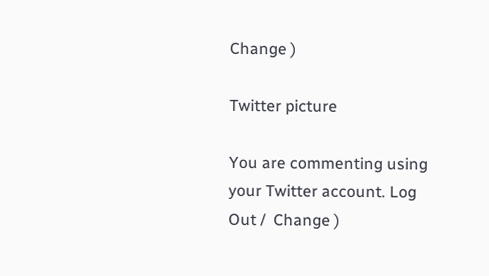Change )

Twitter picture

You are commenting using your Twitter account. Log Out /  Change )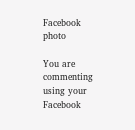Facebook photo

You are commenting using your Facebook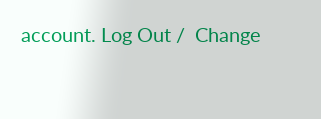account. Log Out /  Change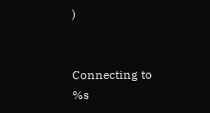)


Connecting to %s